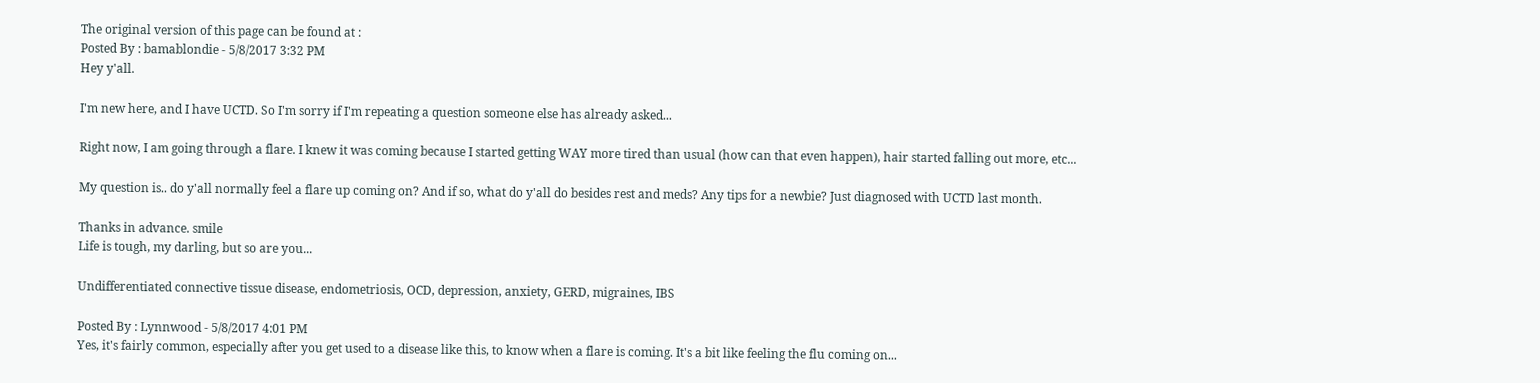The original version of this page can be found at :
Posted By : bamablondie - 5/8/2017 3:32 PM
Hey y'all.

I'm new here, and I have UCTD. So I'm sorry if I'm repeating a question someone else has already asked...

Right now, I am going through a flare. I knew it was coming because I started getting WAY more tired than usual (how can that even happen), hair started falling out more, etc...

My question is.. do y'all normally feel a flare up coming on? And if so, what do y'all do besides rest and meds? Any tips for a newbie? Just diagnosed with UCTD last month.

Thanks in advance. smile
Life is tough, my darling, but so are you...

Undifferentiated connective tissue disease, endometriosis, OCD, depression, anxiety, GERD, migraines, IBS

Posted By : Lynnwood - 5/8/2017 4:01 PM
Yes, it's fairly common, especially after you get used to a disease like this, to know when a flare is coming. It's a bit like feeling the flu coming on...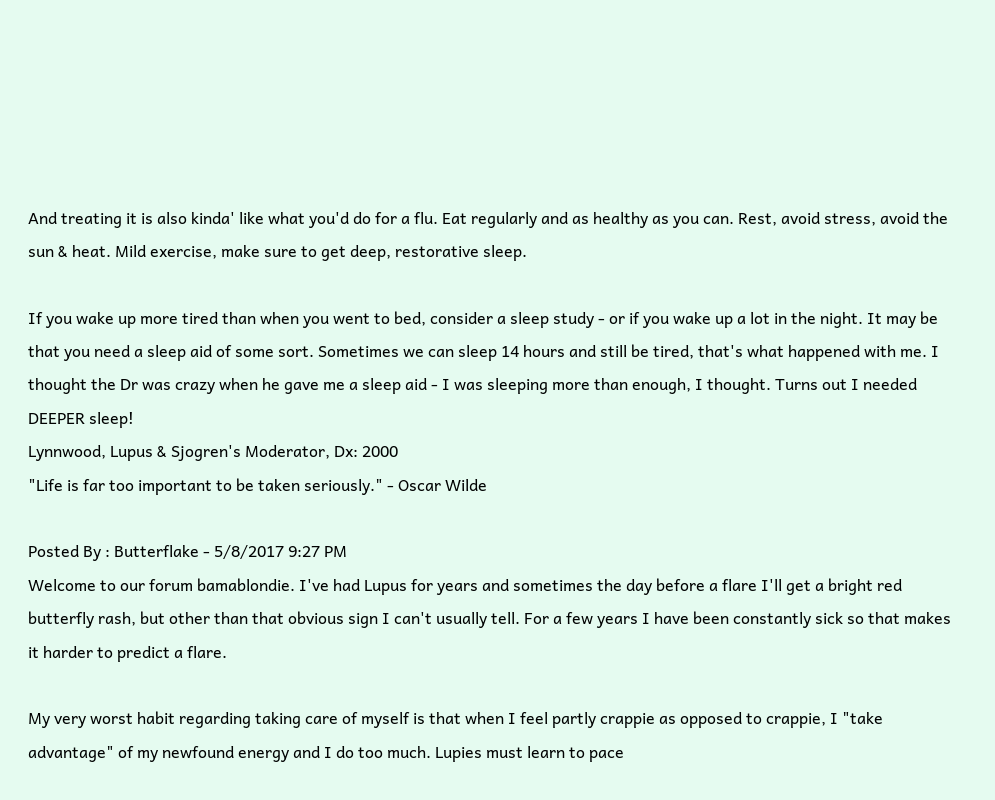And treating it is also kinda' like what you'd do for a flu. Eat regularly and as healthy as you can. Rest, avoid stress, avoid the sun & heat. Mild exercise, make sure to get deep, restorative sleep.

If you wake up more tired than when you went to bed, consider a sleep study - or if you wake up a lot in the night. It may be that you need a sleep aid of some sort. Sometimes we can sleep 14 hours and still be tired, that's what happened with me. I thought the Dr was crazy when he gave me a sleep aid - I was sleeping more than enough, I thought. Turns out I needed DEEPER sleep!
Lynnwood, Lupus & Sjogren's Moderator, Dx: 2000
"Life is far too important to be taken seriously." - Oscar Wilde

Posted By : Butterflake - 5/8/2017 9:27 PM
Welcome to our forum bamablondie. I've had Lupus for years and sometimes the day before a flare I'll get a bright red butterfly rash, but other than that obvious sign I can't usually tell. For a few years I have been constantly sick so that makes it harder to predict a flare.

My very worst habit regarding taking care of myself is that when I feel partly crappie as opposed to crappie, I "take advantage" of my newfound energy and I do too much. Lupies must learn to pace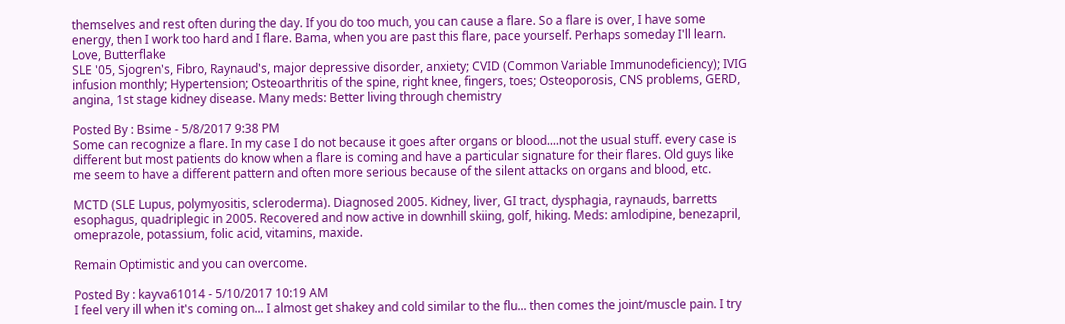themselves and rest often during the day. If you do too much, you can cause a flare. So a flare is over, I have some energy, then I work too hard and I flare. Bama, when you are past this flare, pace yourself. Perhaps someday I'll learn. Love, Butterflake
SLE '05, Sjogren's, Fibro, Raynaud's, major depressive disorder, anxiety; CVID (Common Variable Immunodeficiency); IVIG infusion monthly; Hypertension; Osteoarthritis of the spine, right knee, fingers, toes; Osteoporosis, CNS problems, GERD, angina, 1st stage kidney disease. Many meds: Better living through chemistry

Posted By : Bsime - 5/8/2017 9:38 PM
Some can recognize a flare. In my case I do not because it goes after organs or blood....not the usual stuff. every case is different but most patients do know when a flare is coming and have a particular signature for their flares. Old guys like me seem to have a different pattern and often more serious because of the silent attacks on organs and blood, etc.

MCTD (SLE Lupus, polymyositis, scleroderma). Diagnosed 2005. Kidney, liver, GI tract, dysphagia, raynauds, barretts esophagus, quadriplegic in 2005. Recovered and now active in downhill skiing, golf, hiking. Meds: amlodipine, benezapril, omeprazole, potassium, folic acid, vitamins, maxide.

Remain Optimistic and you can overcome.

Posted By : kayva61014 - 5/10/2017 10:19 AM
I feel very ill when it's coming on... I almost get shakey and cold similar to the flu... then comes the joint/muscle pain. I try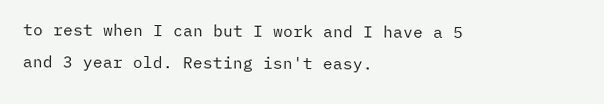to rest when I can but I work and I have a 5 and 3 year old. Resting isn't easy.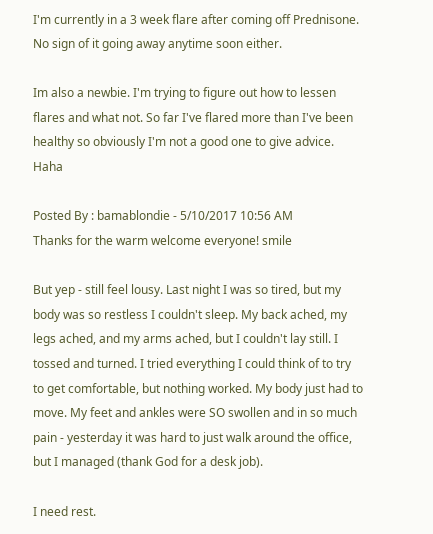I'm currently in a 3 week flare after coming off Prednisone. No sign of it going away anytime soon either.

Im also a newbie. I'm trying to figure out how to lessen flares and what not. So far I've flared more than I've been healthy so obviously I'm not a good one to give advice. Haha

Posted By : bamablondie - 5/10/2017 10:56 AM
Thanks for the warm welcome everyone! smile

But yep - still feel lousy. Last night I was so tired, but my body was so restless I couldn't sleep. My back ached, my legs ached, and my arms ached, but I couldn't lay still. I tossed and turned. I tried everything I could think of to try to get comfortable, but nothing worked. My body just had to move. My feet and ankles were SO swollen and in so much pain - yesterday it was hard to just walk around the office, but I managed (thank God for a desk job).

I need rest.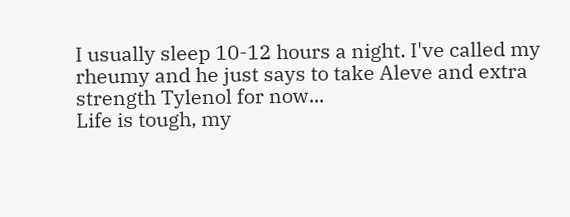I usually sleep 10-12 hours a night. I've called my rheumy and he just says to take Aleve and extra strength Tylenol for now...
Life is tough, my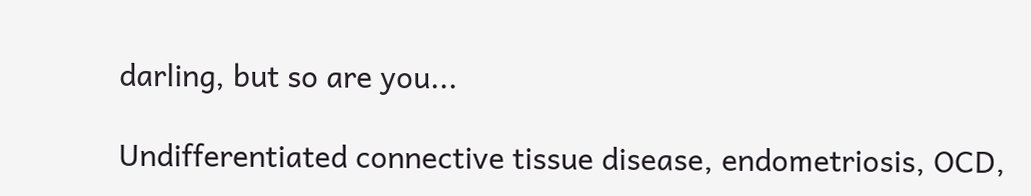darling, but so are you...

Undifferentiated connective tissue disease, endometriosis, OCD,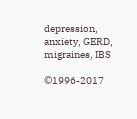depression, anxiety, GERD, migraines, IBS

©1996-2017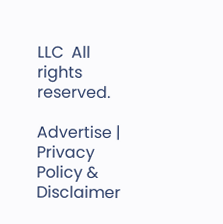LLC  All rights reserved.

Advertise | Privacy Policy & Disclaimer